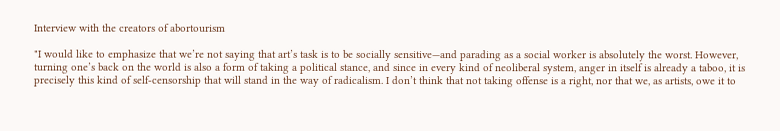Interview with the creators of abortourism

"I would like to emphasize that we’re not saying that art’s task is to be socially sensitive—and parading as a social worker is absolutely the worst. However, turning one’s back on the world is also a form of taking a political stance, and since in every kind of neoliberal system, anger in itself is already a taboo, it is precisely this kind of self-censorship that will stand in the way of radicalism. I don’t think that not taking offense is a right, nor that we, as artists, owe it to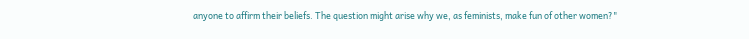anyone to affirm their beliefs. The question might arise why we, as feminists, make fun of other women?"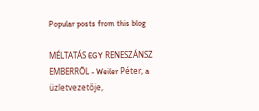Popular posts from this blog

MÉLTATÁS EGY RENESZÁNSZ EMBERRŐL - Weiler Péter, a üzletvezetője,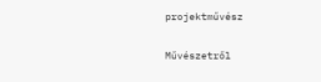projektművész

Művészetről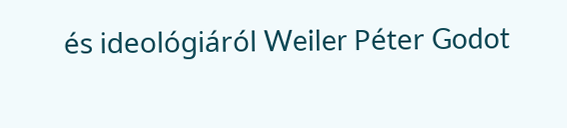és ideológiáról Weiler Péter Godot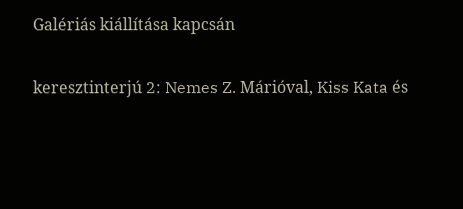Galériás kiállítása kapcsán

keresztinterjú 2: Nemes Z. Márióval, Kiss Kata és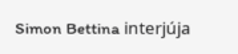Simon Bettina interjúja